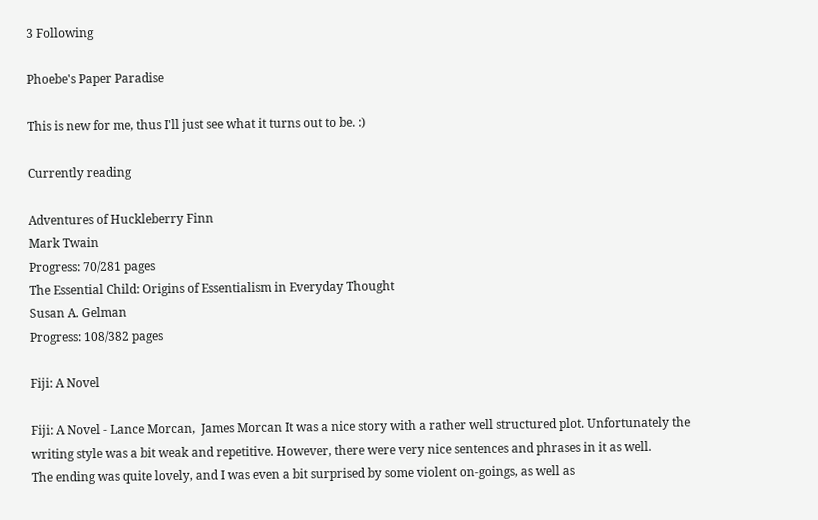3 Following

Phoebe's Paper Paradise

This is new for me, thus I'll just see what it turns out to be. :)

Currently reading

Adventures of Huckleberry Finn
Mark Twain
Progress: 70/281 pages
The Essential Child: Origins of Essentialism in Everyday Thought
Susan A. Gelman
Progress: 108/382 pages

Fiji: A Novel

Fiji: A Novel - Lance Morcan,  James Morcan It was a nice story with a rather well structured plot. Unfortunately the writing style was a bit weak and repetitive. However, there were very nice sentences and phrases in it as well.
The ending was quite lovely, and I was even a bit surprised by some violent on-goings, as well as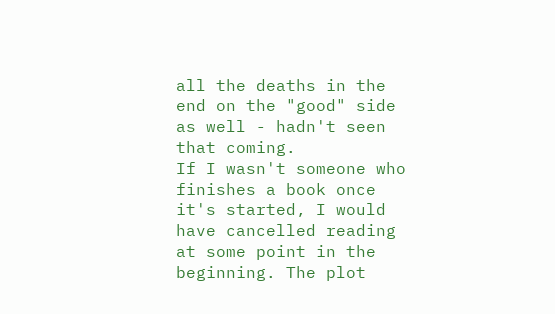all the deaths in the end on the "good" side as well - hadn't seen that coming.
If I wasn't someone who finishes a book once it's started, I would have cancelled reading at some point in the beginning. The plot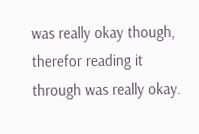was really okay though, therefor reading it through was really okay.